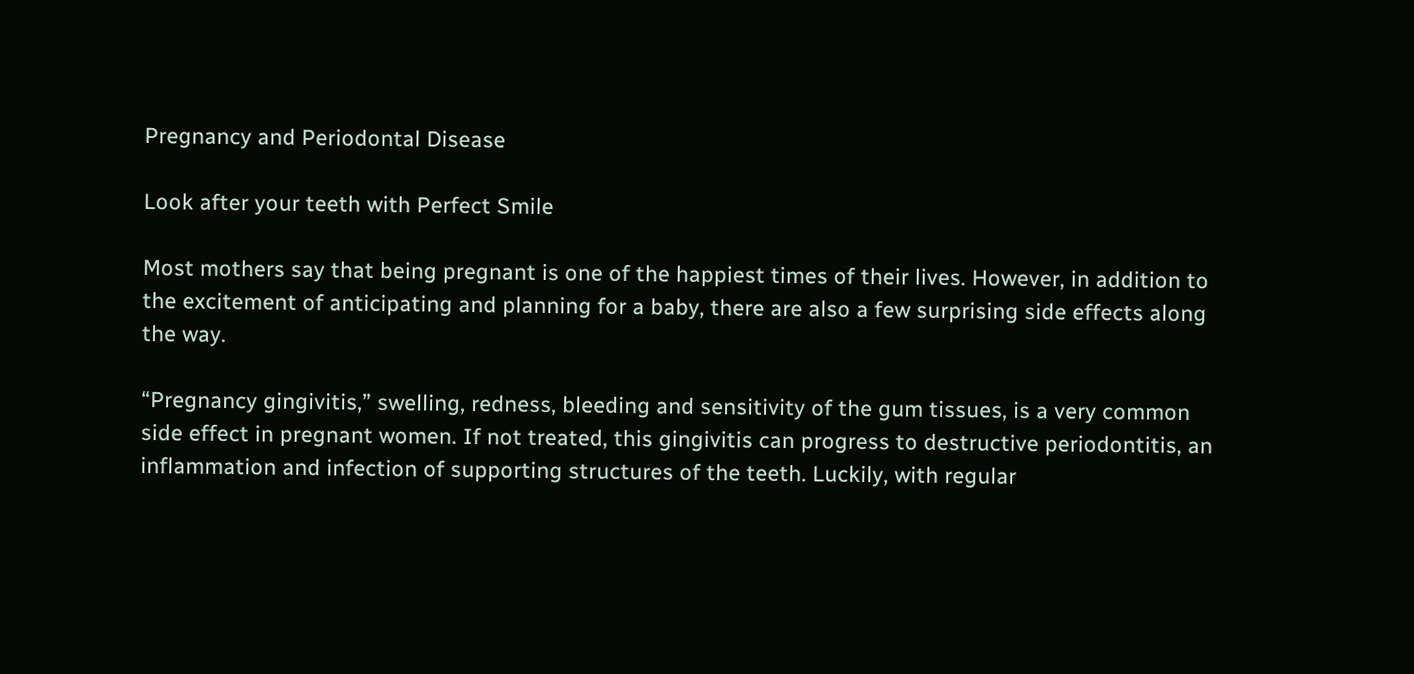Pregnancy and Periodontal Disease

Look after your teeth with Perfect Smile

Most mothers say that being pregnant is one of the happiest times of their lives. However, in addition to the excitement of anticipating and planning for a baby, there are also a few surprising side effects along the way.

“Pregnancy gingivitis,” swelling, redness, bleeding and sensitivity of the gum tissues, is a very common side effect in pregnant women. If not treated, this gingivitis can progress to destructive periodontitis, an inflammation and infection of supporting structures of the teeth. Luckily, with regular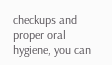checkups and proper oral hygiene, you can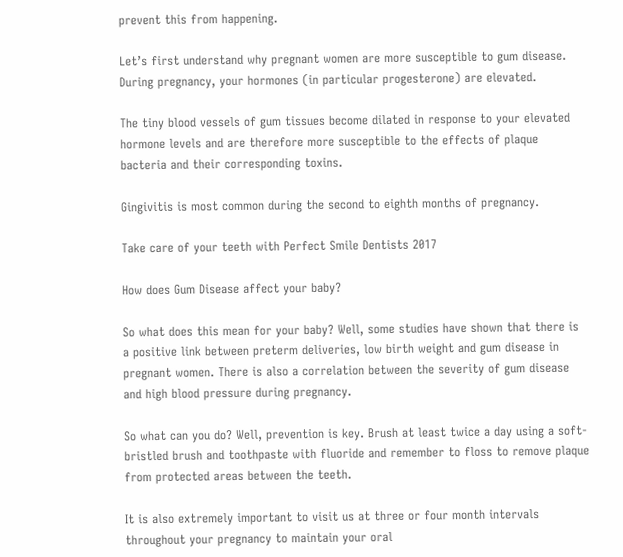prevent this from happening.

Let’s first understand why pregnant women are more susceptible to gum disease. During pregnancy, your hormones (in particular progesterone) are elevated.

The tiny blood vessels of gum tissues become dilated in response to your elevated hormone levels and are therefore more susceptible to the effects of plaque bacteria and their corresponding toxins.

Gingivitis is most common during the second to eighth months of pregnancy.

Take care of your teeth with Perfect Smile Dentists 2017

How does Gum Disease affect your baby?

So what does this mean for your baby? Well, some studies have shown that there is a positive link between preterm deliveries, low birth weight and gum disease in pregnant women. There is also a correlation between the severity of gum disease and high blood pressure during pregnancy.

So what can you do? Well, prevention is key. Brush at least twice a day using a soft-bristled brush and toothpaste with fluoride and remember to floss to remove plaque from protected areas between the teeth.

It is also extremely important to visit us at three or four month intervals throughout your pregnancy to maintain your oral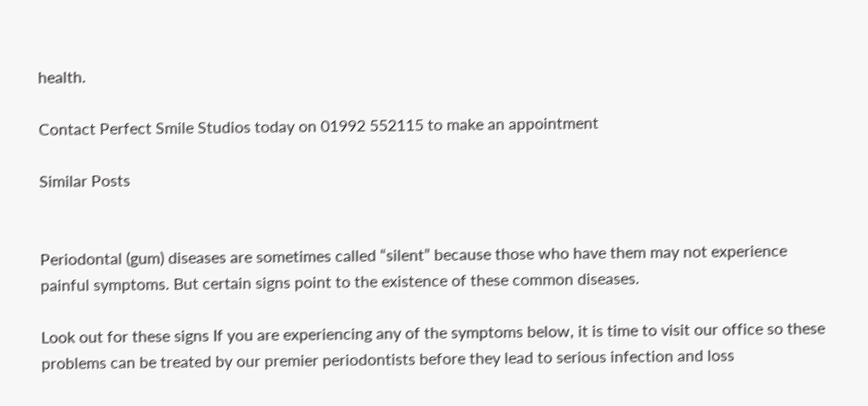health.

Contact Perfect Smile Studios today on 01992 552115 to make an appointment

Similar Posts


Periodontal (gum) diseases are sometimes called “silent” because those who have them may not experience painful symptoms. But certain signs point to the existence of these common diseases.

Look out for these signs If you are experiencing any of the symptoms below, it is time to visit our office so these problems can be treated by our premier periodontists before they lead to serious infection and loss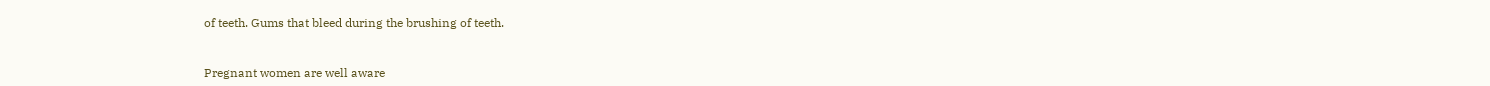of teeth. Gums that bleed during the brushing of teeth.


Pregnant women are well aware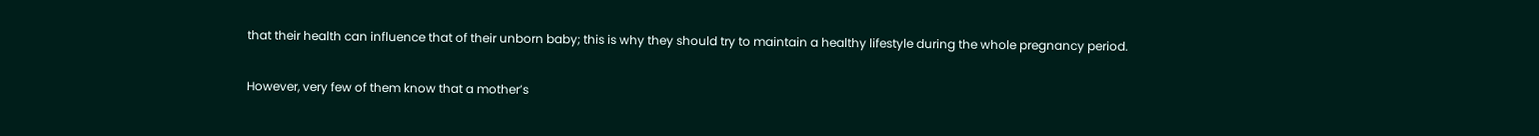that their health can influence that of their unborn baby; this is why they should try to maintain a healthy lifestyle during the whole pregnancy period.

However, very few of them know that a mother’s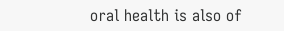oral health is also of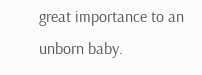great importance to an unborn baby.